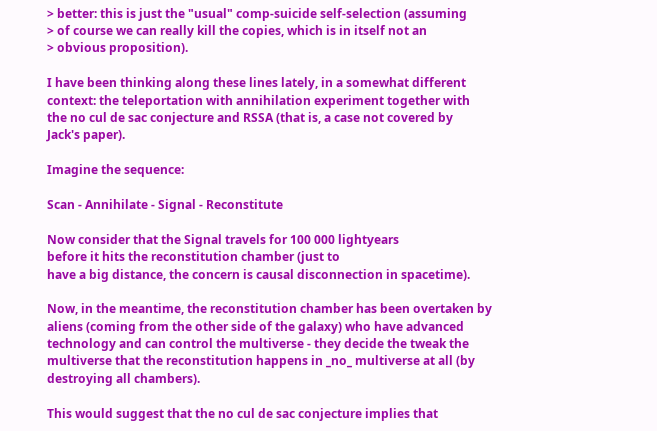> better: this is just the "usual" comp-suicide self-selection (assuming
> of course we can really kill the copies, which is in itself not an
> obvious proposition).

I have been thinking along these lines lately, in a somewhat different
context: the teleportation with annihilation experiment together with
the no cul de sac conjecture and RSSA (that is, a case not covered by
Jack's paper).

Imagine the sequence:

Scan - Annihilate - Signal - Reconstitute

Now consider that the Signal travels for 100 000 lightyears
before it hits the reconstitution chamber (just to
have a big distance, the concern is causal disconnection in spacetime).

Now, in the meantime, the reconstitution chamber has been overtaken by
aliens (coming from the other side of the galaxy) who have advanced
technology and can control the multiverse - they decide the tweak the
multiverse that the reconstitution happens in _no_ multiverse at all (by
destroying all chambers).

This would suggest that the no cul de sac conjecture implies that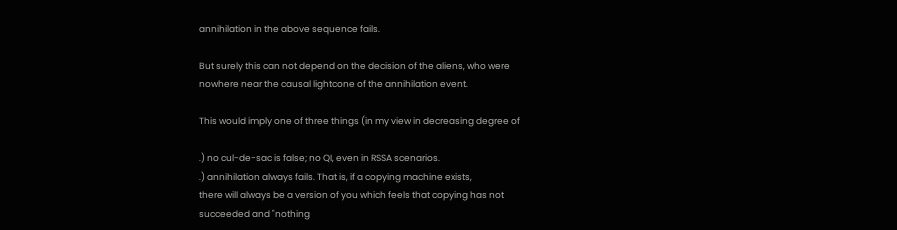annihilation in the above sequence fails.

But surely this can not depend on the decision of the aliens, who were
nowhere near the causal lightcone of the annihilation event.

This would imply one of three things (in my view in decreasing degree of

.) no cul-de-sac is false; no QI, even in RSSA scenarios.
.) annihilation always fails. That is, if a copying machine exists,
there will always be a version of you which feels that copying has not
succeeded and "nothing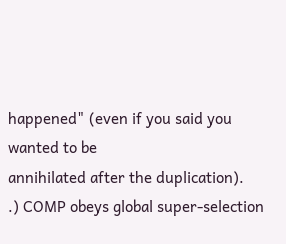happened" (even if you said you wanted to be
annihilated after the duplication).
.) COMP obeys global super-selection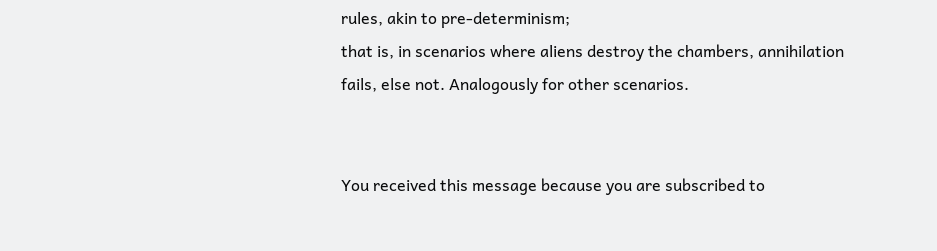rules, akin to pre-determinism;
that is, in scenarios where aliens destroy the chambers, annihilation
fails, else not. Analogously for other scenarios.


You received this message because you are subscribed to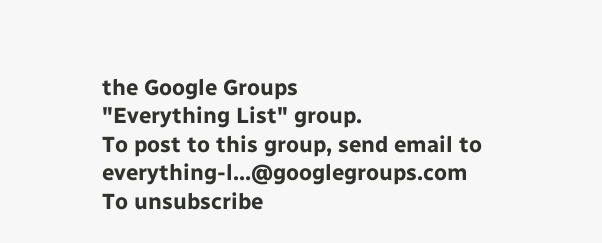the Google Groups
"Everything List" group.
To post to this group, send email to everything-l...@googlegroups.com
To unsubscribe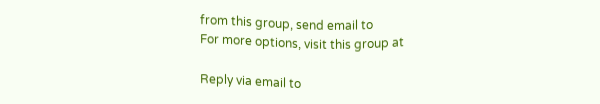from this group, send email to
For more options, visit this group at

Reply via email to